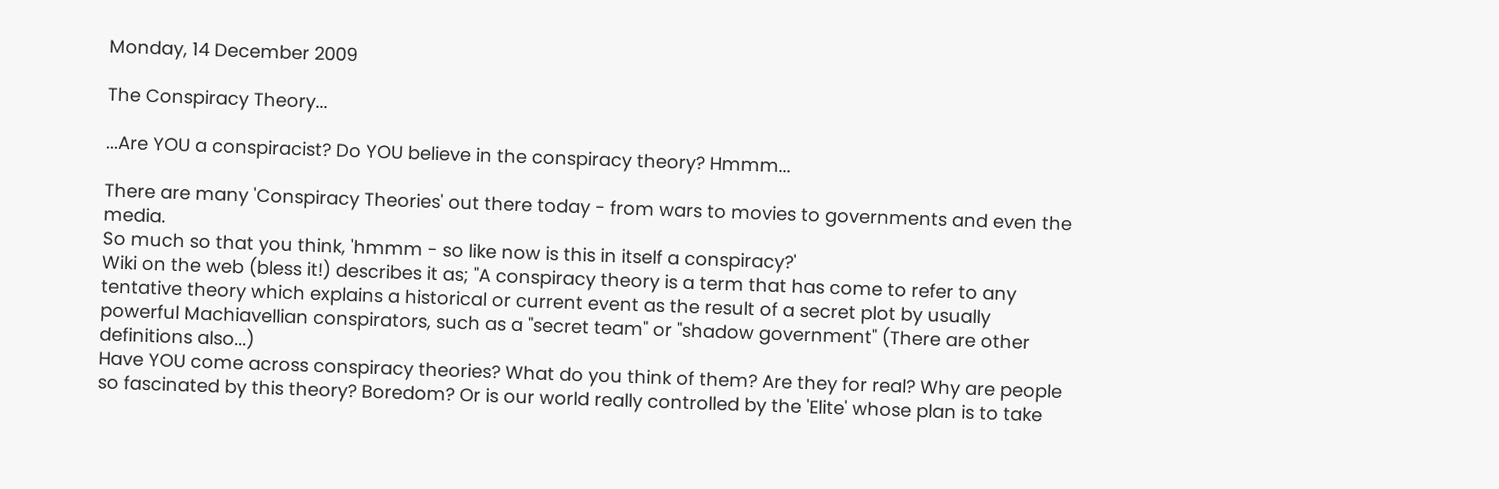Monday, 14 December 2009

The Conspiracy Theory...

...Are YOU a conspiracist? Do YOU believe in the conspiracy theory? Hmmm...

There are many 'Conspiracy Theories' out there today - from wars to movies to governments and even the media.
So much so that you think, 'hmmm - so like now is this in itself a conspiracy?'
Wiki on the web (bless it!) describes it as; "A conspiracy theory is a term that has come to refer to any tentative theory which explains a historical or current event as the result of a secret plot by usually powerful Machiavellian conspirators, such as a "secret team" or "shadow government" (There are other definitions also...)
Have YOU come across conspiracy theories? What do you think of them? Are they for real? Why are people so fascinated by this theory? Boredom? Or is our world really controlled by the 'Elite' whose plan is to take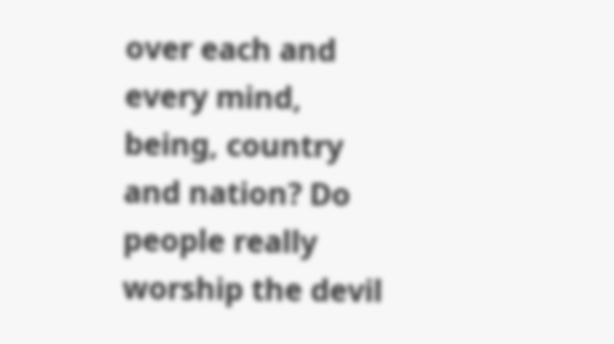over each and every mind, being, country and nation? Do people really worship the devil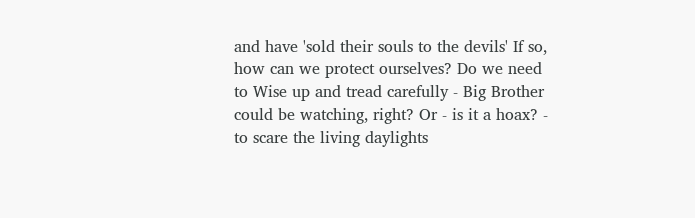and have 'sold their souls to the devils' If so, how can we protect ourselves? Do we need to Wise up and tread carefully - Big Brother could be watching, right? Or - is it a hoax? - to scare the living daylights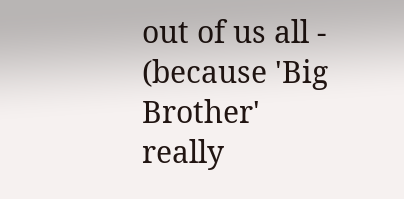out of us all - (because 'Big Brother' really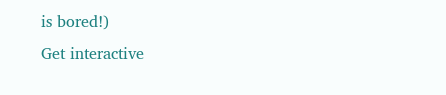is bored!)
Get interactive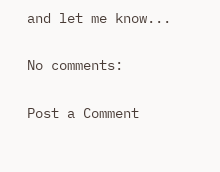and let me know...

No comments:

Post a Comment